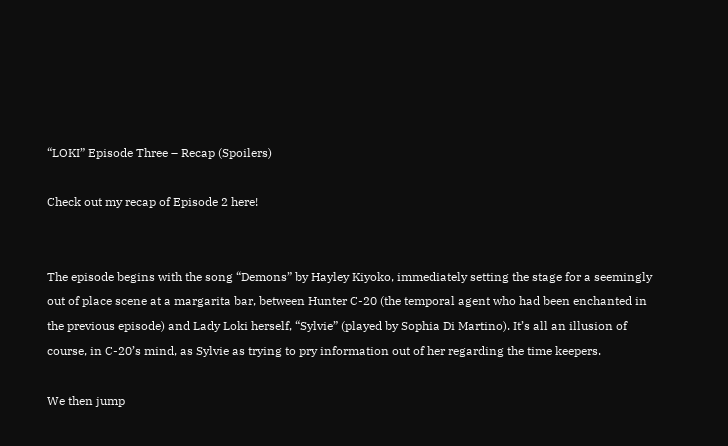“LOKI” Episode Three – Recap (Spoilers)

Check out my recap of Episode 2 here!


The episode begins with the song “Demons” by Hayley Kiyoko, immediately setting the stage for a seemingly out of place scene at a margarita bar, between Hunter C-20 (the temporal agent who had been enchanted in the previous episode) and Lady Loki herself, “Sylvie” (played by Sophia Di Martino). It’s all an illusion of course, in C-20’s mind, as Sylvie as trying to pry information out of her regarding the time keepers.

We then jump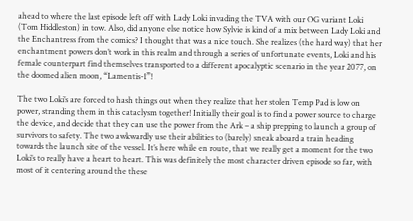ahead to where the last episode left off with Lady Loki invading the TVA with our OG variant Loki (Tom Hiddleston) in tow. Also, did anyone else notice how Sylvie is kind of a mix between Lady Loki and the Enchantress from the comics? I thought that was a nice touch. She realizes (the hard way) that her enchantment powers don’t work in this realm and through a series of unfortunate events, Loki and his female counterpart find themselves transported to a different apocalyptic scenario in the year 2077, on the doomed alien moon, “Lamentis-1”!

The two Loki’s are forced to hash things out when they realize that her stolen Temp Pad is low on power, stranding them in this cataclysm together! Initially their goal is to find a power source to charge the device, and decide that they can use the power from the Ark – a ship prepping to launch a group of survivors to safety. The two awkwardly use their abilities to (barely) sneak aboard a train heading towards the launch site of the vessel. It’s here while en route, that we really get a moment for the two Loki’s to really have a heart to heart. This was definitely the most character driven episode so far, with most of it centering around the these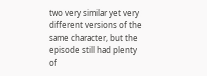two very similar yet very different versions of the same character, but the episode still had plenty of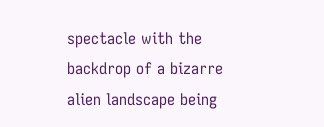spectacle with the backdrop of a bizarre alien landscape being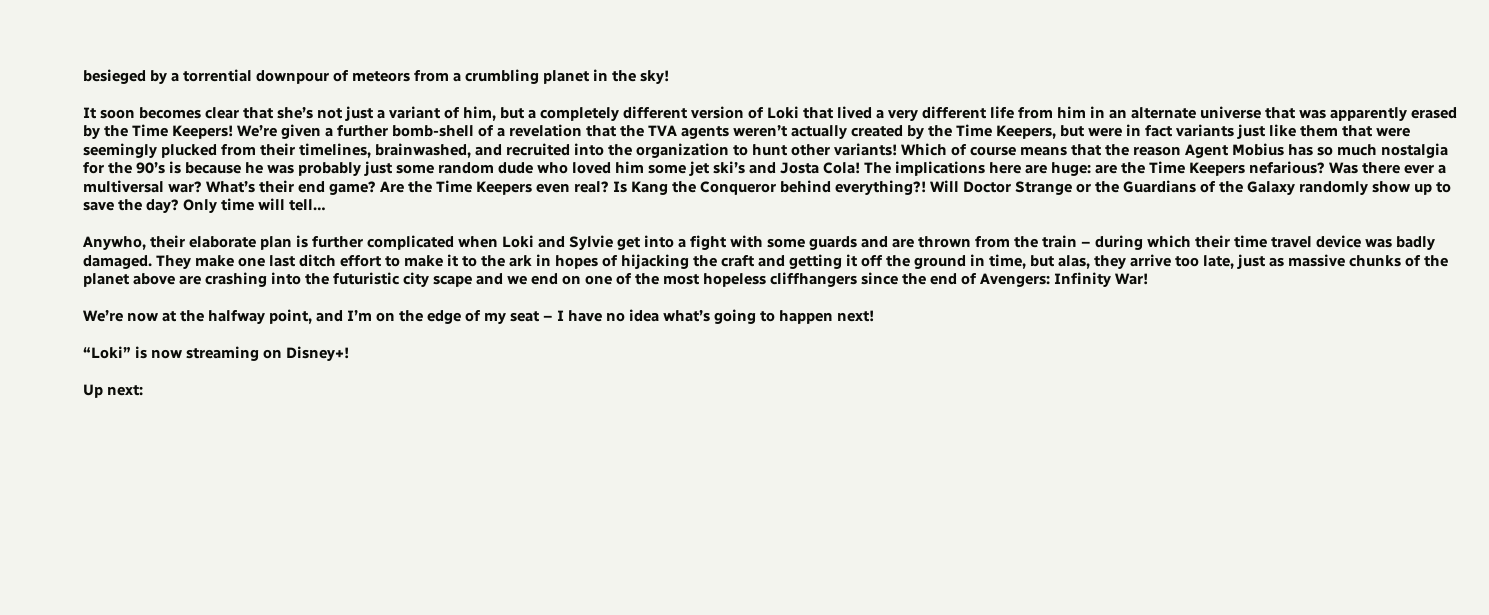besieged by a torrential downpour of meteors from a crumbling planet in the sky!

It soon becomes clear that she’s not just a variant of him, but a completely different version of Loki that lived a very different life from him in an alternate universe that was apparently erased by the Time Keepers! We’re given a further bomb-shell of a revelation that the TVA agents weren’t actually created by the Time Keepers, but were in fact variants just like them that were seemingly plucked from their timelines, brainwashed, and recruited into the organization to hunt other variants! Which of course means that the reason Agent Mobius has so much nostalgia for the 90’s is because he was probably just some random dude who loved him some jet ski’s and Josta Cola! The implications here are huge: are the Time Keepers nefarious? Was there ever a multiversal war? What’s their end game? Are the Time Keepers even real? Is Kang the Conqueror behind everything?! Will Doctor Strange or the Guardians of the Galaxy randomly show up to save the day? Only time will tell…

Anywho, their elaborate plan is further complicated when Loki and Sylvie get into a fight with some guards and are thrown from the train – during which their time travel device was badly damaged. They make one last ditch effort to make it to the ark in hopes of hijacking the craft and getting it off the ground in time, but alas, they arrive too late, just as massive chunks of the planet above are crashing into the futuristic city scape and we end on one of the most hopeless cliffhangers since the end of Avengers: Infinity War!

We’re now at the halfway point, and I’m on the edge of my seat – I have no idea what’s going to happen next!

“Loki” is now streaming on Disney+!

Up next: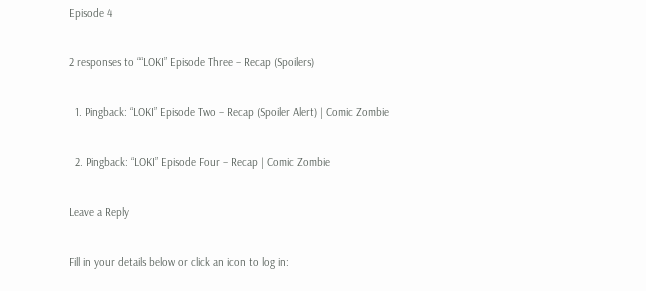Episode 4

2 responses to ““LOKI” Episode Three – Recap (Spoilers)

  1. Pingback: “LOKI” Episode Two – Recap (Spoiler Alert) | Comic Zombie

  2. Pingback: “LOKI” Episode Four – Recap | Comic Zombie

Leave a Reply

Fill in your details below or click an icon to log in: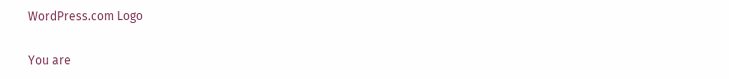WordPress.com Logo

You are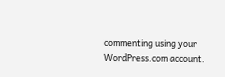commenting using your WordPress.com account.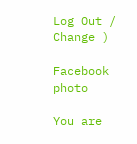Log Out /  Change )

Facebook photo

You are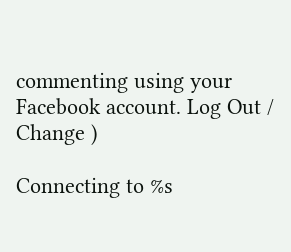commenting using your Facebook account. Log Out /  Change )

Connecting to %s